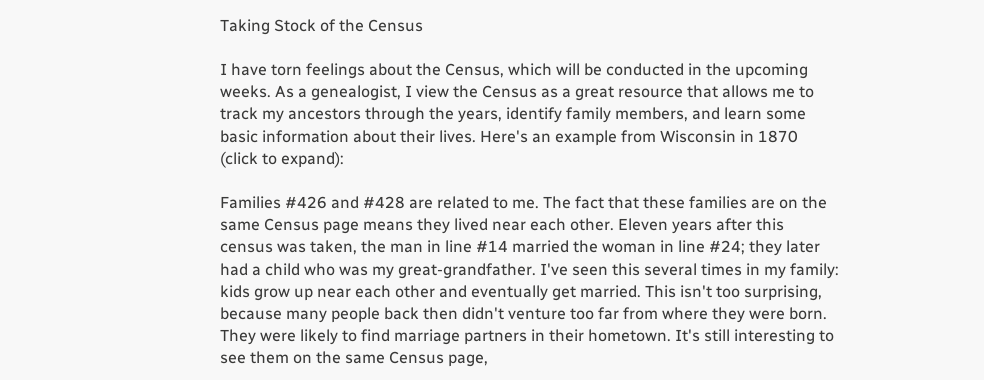Taking Stock of the Census

I have torn feelings about the Census, which will be conducted in the upcoming weeks. As a genealogist, I view the Census as a great resource that allows me to track my ancestors through the years, identify family members, and learn some basic information about their lives. Here's an example from Wisconsin in 1870 (click to expand):

Families #426 and #428 are related to me. The fact that these families are on the same Census page means they lived near each other. Eleven years after this census was taken, the man in line #14 married the woman in line #24; they later had a child who was my great-grandfather. I've seen this several times in my family: kids grow up near each other and eventually get married. This isn't too surprising, because many people back then didn't venture too far from where they were born. They were likely to find marriage partners in their hometown. It's still interesting to see them on the same Census page,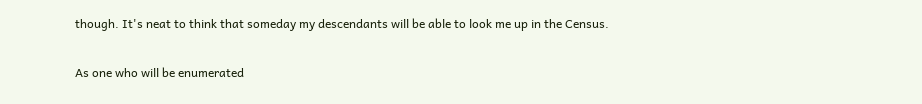though. It's neat to think that someday my descendants will be able to look me up in the Census.

As one who will be enumerated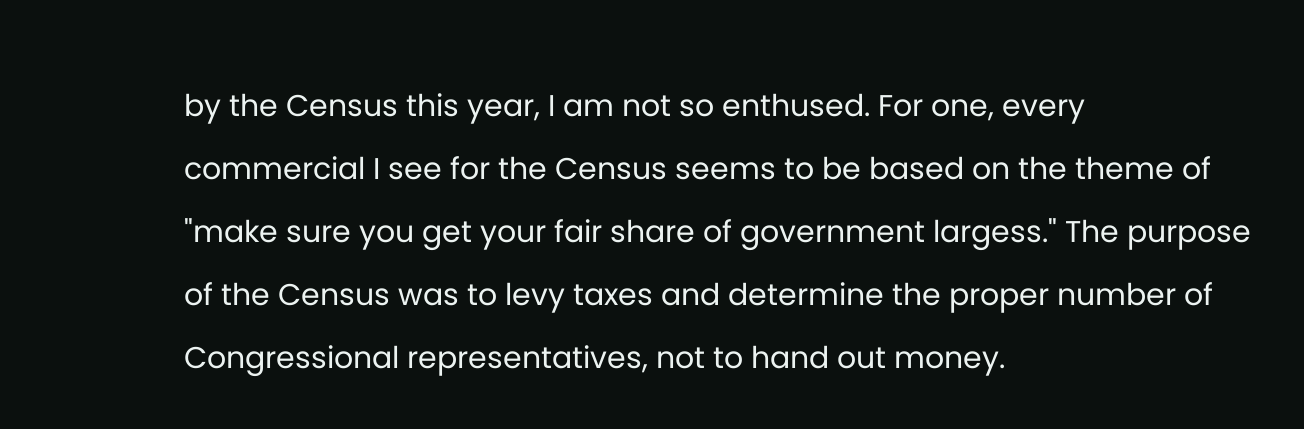by the Census this year, I am not so enthused. For one, every commercial I see for the Census seems to be based on the theme of "make sure you get your fair share of government largess." The purpose of the Census was to levy taxes and determine the proper number of Congressional representatives, not to hand out money.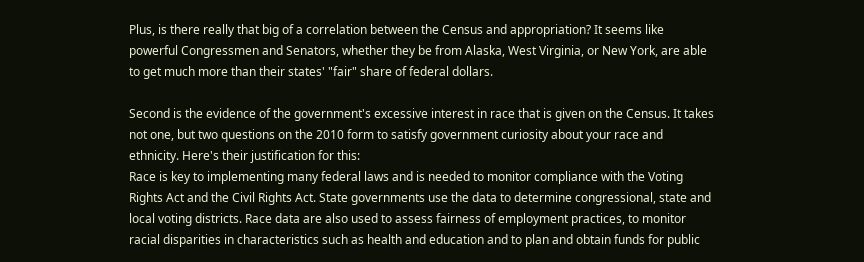Plus, is there really that big of a correlation between the Census and appropriation? It seems like powerful Congressmen and Senators, whether they be from Alaska, West Virginia, or New York, are able to get much more than their states' "fair" share of federal dollars.

Second is the evidence of the government's excessive interest in race that is given on the Census. It takes not one, but two questions on the 2010 form to satisfy government curiosity about your race and ethnicity. Here's their justification for this:
Race is key to implementing many federal laws and is needed to monitor compliance with the Voting Rights Act and the Civil Rights Act. State governments use the data to determine congressional, state and local voting districts. Race data are also used to assess fairness of employment practices, to monitor racial disparities in characteristics such as health and education and to plan and obtain funds for public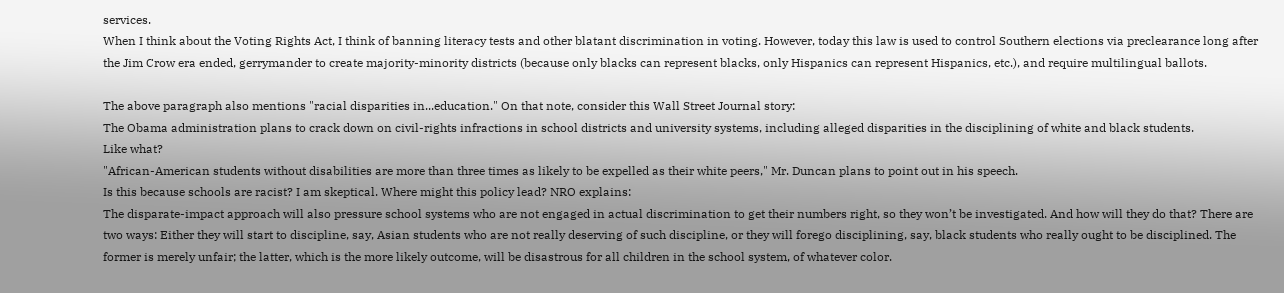services.
When I think about the Voting Rights Act, I think of banning literacy tests and other blatant discrimination in voting. However, today this law is used to control Southern elections via preclearance long after the Jim Crow era ended, gerrymander to create majority-minority districts (because only blacks can represent blacks, only Hispanics can represent Hispanics, etc.), and require multilingual ballots.

The above paragraph also mentions "racial disparities in...education." On that note, consider this Wall Street Journal story:
The Obama administration plans to crack down on civil-rights infractions in school districts and university systems, including alleged disparities in the disciplining of white and black students.
Like what?
"African-American students without disabilities are more than three times as likely to be expelled as their white peers," Mr. Duncan plans to point out in his speech.
Is this because schools are racist? I am skeptical. Where might this policy lead? NRO explains:
The disparate-impact approach will also pressure school systems who are not engaged in actual discrimination to get their numbers right, so they won’t be investigated. And how will they do that? There are two ways: Either they will start to discipline, say, Asian students who are not really deserving of such discipline, or they will forego disciplining, say, black students who really ought to be disciplined. The former is merely unfair; the latter, which is the more likely outcome, will be disastrous for all children in the school system, of whatever color.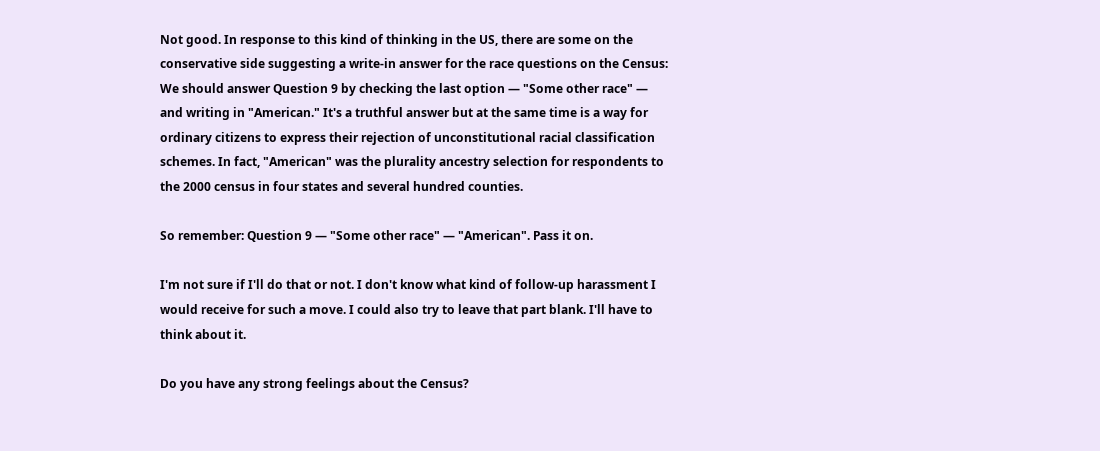Not good. In response to this kind of thinking in the US, there are some on the conservative side suggesting a write-in answer for the race questions on the Census:
We should answer Question 9 by checking the last option — "Some other race" — and writing in "American." It's a truthful answer but at the same time is a way for ordinary citizens to express their rejection of unconstitutional racial classification schemes. In fact, "American" was the plurality ancestry selection for respondents to the 2000 census in four states and several hundred counties.

So remember: Question 9 — "Some other race" — "American". Pass it on.

I'm not sure if I'll do that or not. I don't know what kind of follow-up harassment I would receive for such a move. I could also try to leave that part blank. I'll have to think about it.

Do you have any strong feelings about the Census?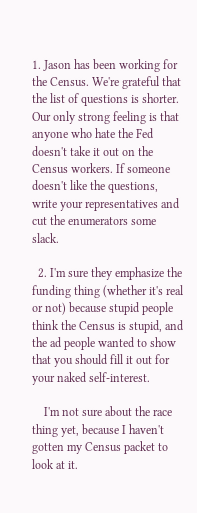1. Jason has been working for the Census. We're grateful that the list of questions is shorter. Our only strong feeling is that anyone who hate the Fed doesn't take it out on the Census workers. If someone doesn't like the questions, write your representatives and cut the enumerators some slack.

  2. I'm sure they emphasize the funding thing (whether it's real or not) because stupid people think the Census is stupid, and the ad people wanted to show that you should fill it out for your naked self-interest.

    I'm not sure about the race thing yet, because I haven't gotten my Census packet to look at it.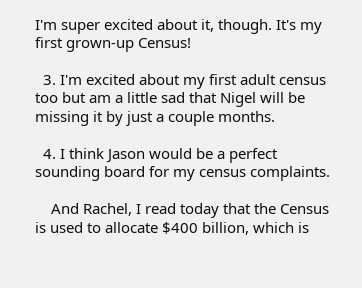I'm super excited about it, though. It's my first grown-up Census!

  3. I'm excited about my first adult census too but am a little sad that Nigel will be missing it by just a couple months.

  4. I think Jason would be a perfect sounding board for my census complaints.

    And Rachel, I read today that the Census is used to allocate $400 billion, which is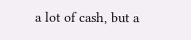a lot of cash, but a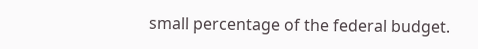small percentage of the federal budget.